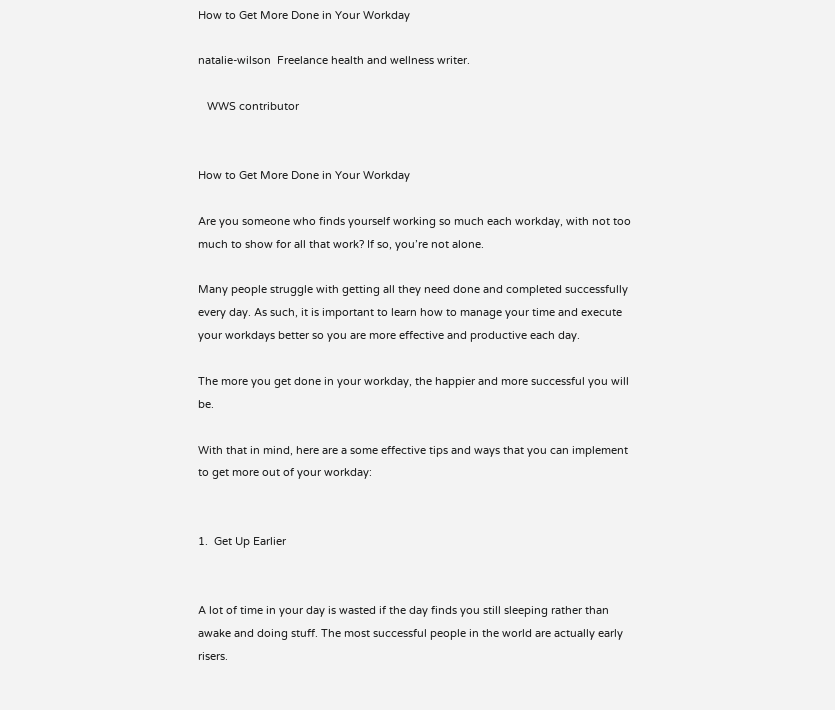How to Get More Done in Your Workday

natalie-wilson  Freelance health and wellness writer.

   WWS contributor


How to Get More Done in Your Workday

Are you someone who finds yourself working so much each workday, with not too much to show for all that work? If so, you’re not alone.

Many people struggle with getting all they need done and completed successfully every day. As such, it is important to learn how to manage your time and execute your workdays better so you are more effective and productive each day.

The more you get done in your workday, the happier and more successful you will be.

With that in mind, here are a some effective tips and ways that you can implement to get more out of your workday:


1.  Get Up Earlier


A lot of time in your day is wasted if the day finds you still sleeping rather than awake and doing stuff. The most successful people in the world are actually early risers.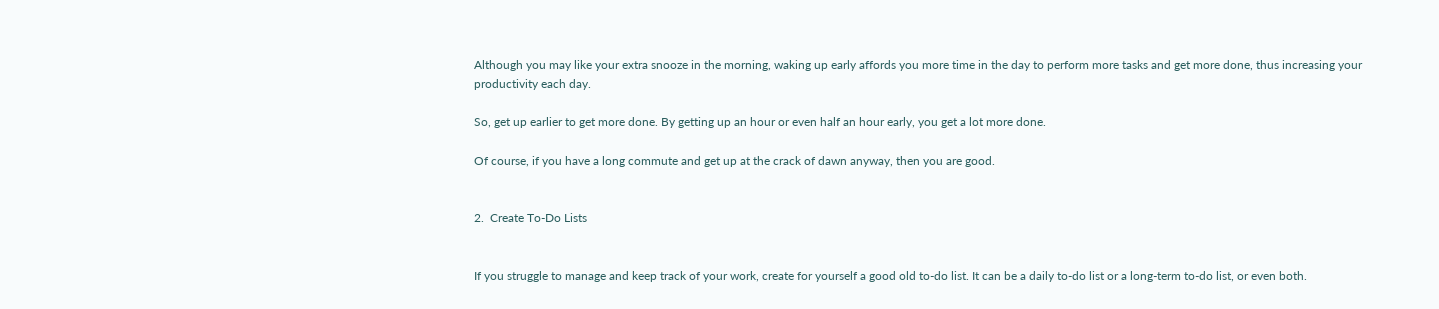Although you may like your extra snooze in the morning, waking up early affords you more time in the day to perform more tasks and get more done, thus increasing your productivity each day.

So, get up earlier to get more done. By getting up an hour or even half an hour early, you get a lot more done.

Of course, if you have a long commute and get up at the crack of dawn anyway, then you are good.


2.  Create To-Do Lists


If you struggle to manage and keep track of your work, create for yourself a good old to-do list. It can be a daily to-do list or a long-term to-do list, or even both.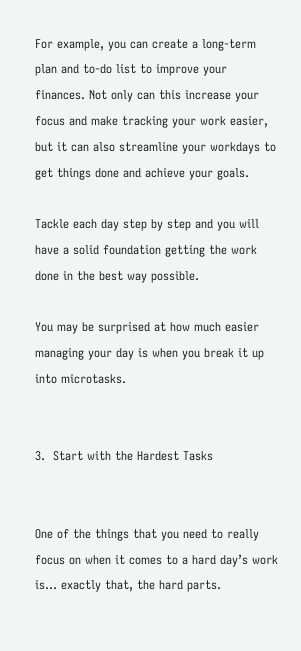For example, you can create a long-term plan and to-do list to improve your finances. Not only can this increase your focus and make tracking your work easier, but it can also streamline your workdays to get things done and achieve your goals.

Tackle each day step by step and you will have a solid foundation getting the work done in the best way possible.

You may be surprised at how much easier managing your day is when you break it up into microtasks.


3.  Start with the Hardest Tasks


One of the things that you need to really focus on when it comes to a hard day’s work is… exactly that, the hard parts.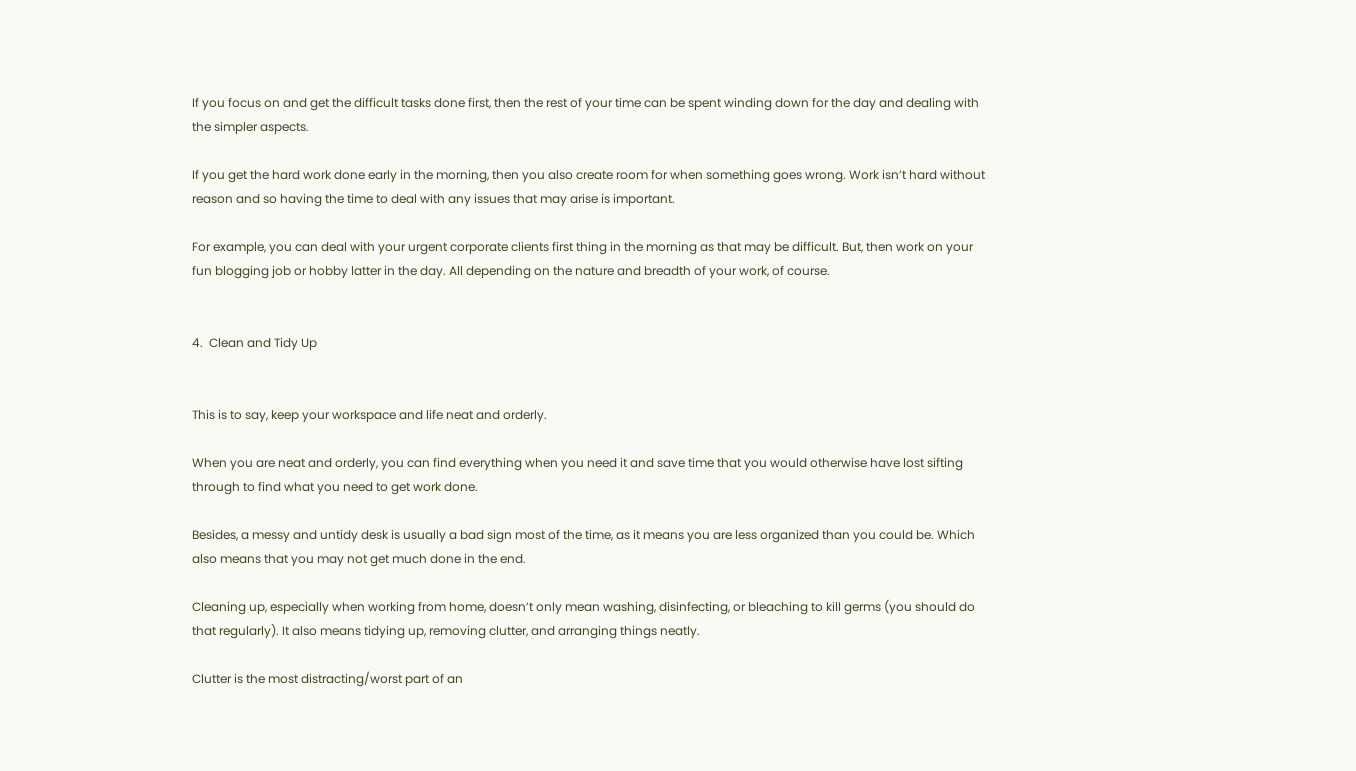If you focus on and get the difficult tasks done first, then the rest of your time can be spent winding down for the day and dealing with the simpler aspects.

If you get the hard work done early in the morning, then you also create room for when something goes wrong. Work isn’t hard without reason and so having the time to deal with any issues that may arise is important.

For example, you can deal with your urgent corporate clients first thing in the morning as that may be difficult. But, then work on your fun blogging job or hobby latter in the day. All depending on the nature and breadth of your work, of course.


4.  Clean and Tidy Up


This is to say, keep your workspace and life neat and orderly.

When you are neat and orderly, you can find everything when you need it and save time that you would otherwise have lost sifting through to find what you need to get work done.

Besides, a messy and untidy desk is usually a bad sign most of the time, as it means you are less organized than you could be. Which also means that you may not get much done in the end.

Cleaning up, especially when working from home, doesn’t only mean washing, disinfecting, or bleaching to kill germs (you should do that regularly). It also means tidying up, removing clutter, and arranging things neatly.

Clutter is the most distracting/worst part of an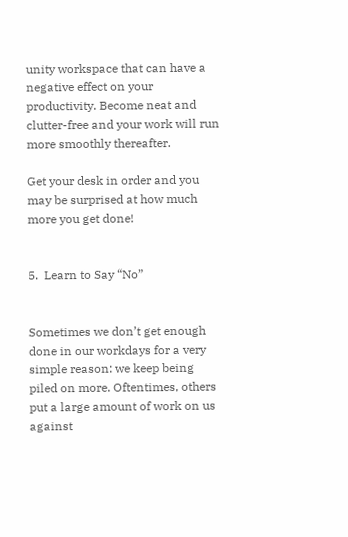unity workspace that can have a negative effect on your productivity. Become neat and clutter-free and your work will run more smoothly thereafter.

Get your desk in order and you may be surprised at how much more you get done!


5.  Learn to Say “No”


Sometimes we don’t get enough done in our workdays for a very simple reason: we keep being piled on more. Oftentimes, others put a large amount of work on us against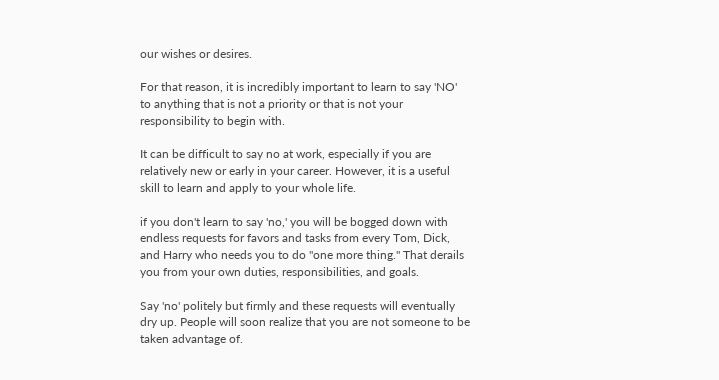our wishes or desires.

For that reason, it is incredibly important to learn to say 'NO' to anything that is not a priority or that is not your responsibility to begin with.

It can be difficult to say no at work, especially if you are relatively new or early in your career. However, it is a useful skill to learn and apply to your whole life.

if you don't learn to say 'no,' you will be bogged down with endless requests for favors and tasks from every Tom, Dick, and Harry who needs you to do "one more thing." That derails you from your own duties, responsibilities, and goals.

Say 'no' politely but firmly and these requests will eventually dry up. People will soon realize that you are not someone to be taken advantage of.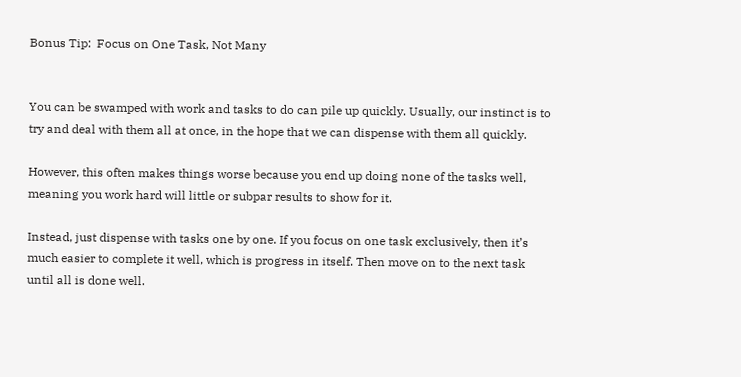Bonus Tip:  Focus on One Task, Not Many


You can be swamped with work and tasks to do can pile up quickly. Usually, our instinct is to try and deal with them all at once, in the hope that we can dispense with them all quickly.

However, this often makes things worse because you end up doing none of the tasks well, meaning you work hard will little or subpar results to show for it.

Instead, just dispense with tasks one by one. If you focus on one task exclusively, then it’s much easier to complete it well, which is progress in itself. Then move on to the next task until all is done well.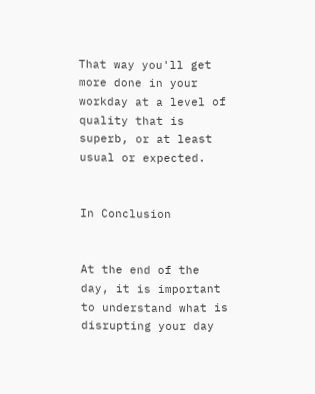That way you'll get more done in your workday at a level of quality that is superb, or at least usual or expected.


In Conclusion


At the end of the day, it is important to understand what is disrupting your day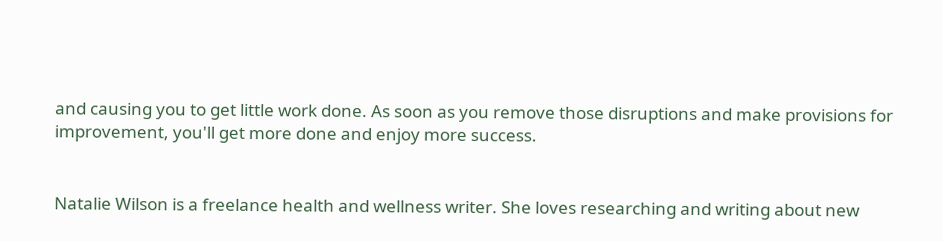and causing you to get little work done. As soon as you remove those disruptions and make provisions for improvement, you'll get more done and enjoy more success.


Natalie Wilson is a freelance health and wellness writer. She loves researching and writing about new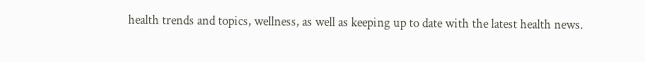health trends and topics, wellness, as well as keeping up to date with the latest health news.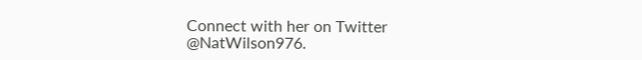Connect with her on Twitter @NatWilson976.